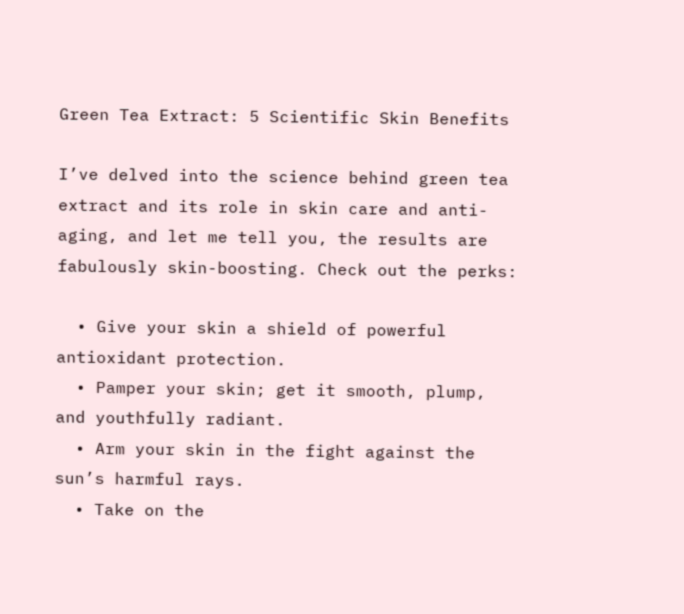Green Tea Extract: 5 Scientific Skin Benefits

I’ve delved into the science behind green tea extract and its role in skin care and anti-aging, and let me tell you, the results are fabulously skin-boosting. Check out the perks:

  • Give your skin a shield of powerful antioxidant protection.
  • Pamper your skin; get it smooth, plump, and youthfully radiant.
  • Arm your skin in the fight against the sun’s harmful rays.
  • Take on the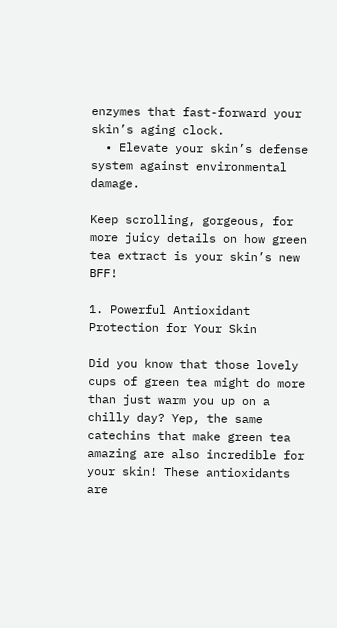enzymes that fast-forward your skin’s aging clock.
  • Elevate your skin’s defense system against environmental damage.

Keep scrolling, gorgeous, for more juicy details on how green tea extract is your skin’s new BFF!

1. Powerful Antioxidant Protection for Your Skin

Did you know that those lovely cups of green tea might do more than just warm you up on a chilly day? Yep, the same catechins that make green tea amazing are also incredible for your skin! These antioxidants are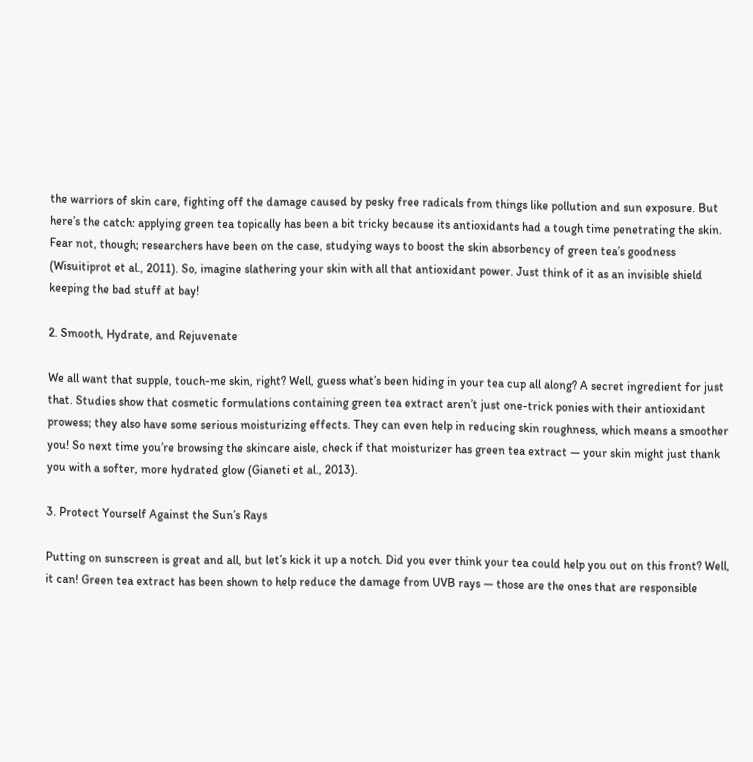the warriors of skin care, fighting off the damage caused by pesky free radicals from things like pollution and sun exposure. But here’s the catch: applying green tea topically has been a bit tricky because its antioxidants had a tough time penetrating the skin. Fear not, though; researchers have been on the case, studying ways to boost the skin absorbency of green tea’s goodness (Wisuitiprot et al., 2011). So, imagine slathering your skin with all that antioxidant power. Just think of it as an invisible shield keeping the bad stuff at bay!

2. Smooth, Hydrate, and Rejuvenate

We all want that supple, touch-me skin, right? Well, guess what’s been hiding in your tea cup all along? A secret ingredient for just that. Studies show that cosmetic formulations containing green tea extract aren’t just one-trick ponies with their antioxidant prowess; they also have some serious moisturizing effects. They can even help in reducing skin roughness, which means a smoother you! So next time you’re browsing the skincare aisle, check if that moisturizer has green tea extract — your skin might just thank you with a softer, more hydrated glow (Gianeti et al., 2013).

3. Protect Yourself Against the Sun’s Rays

Putting on sunscreen is great and all, but let’s kick it up a notch. Did you ever think your tea could help you out on this front? Well, it can! Green tea extract has been shown to help reduce the damage from UVB rays — those are the ones that are responsible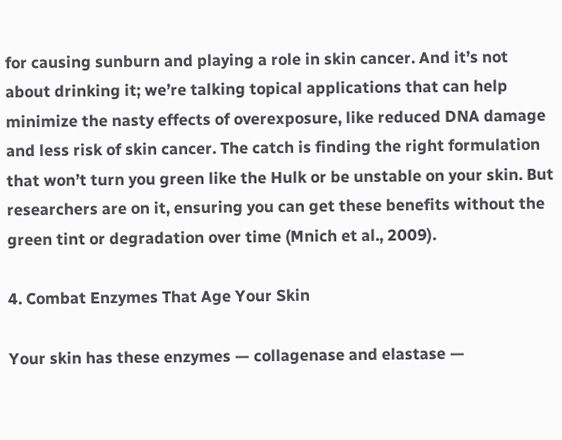for causing sunburn and playing a role in skin cancer. And it’s not about drinking it; we’re talking topical applications that can help minimize the nasty effects of overexposure, like reduced DNA damage and less risk of skin cancer. The catch is finding the right formulation that won’t turn you green like the Hulk or be unstable on your skin. But researchers are on it, ensuring you can get these benefits without the green tint or degradation over time (Mnich et al., 2009).

4. Combat Enzymes That Age Your Skin

Your skin has these enzymes — collagenase and elastase —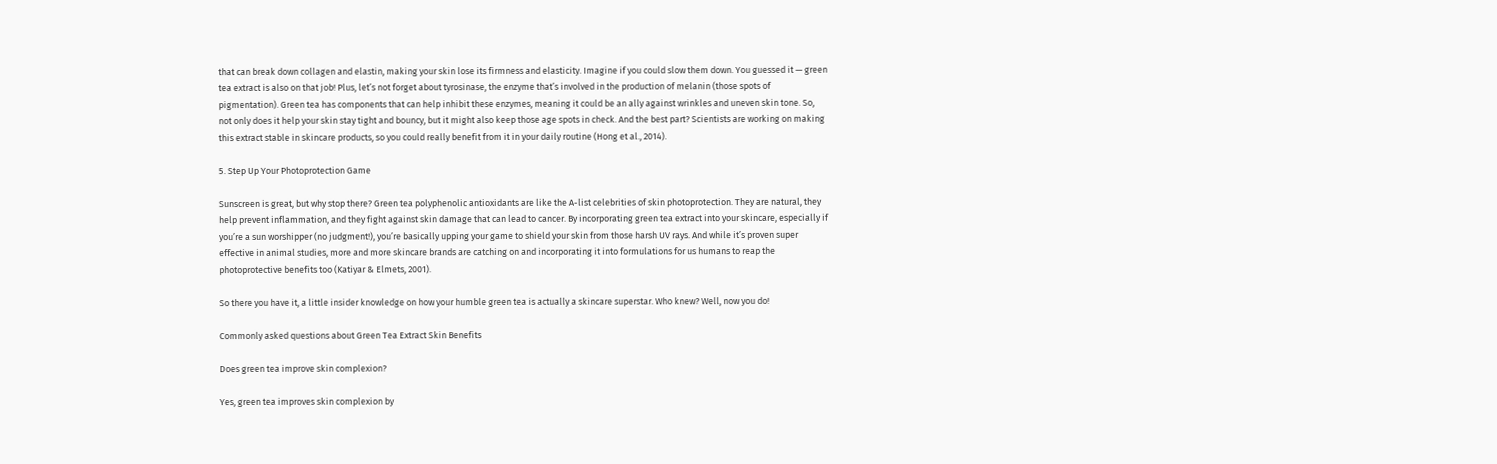that can break down collagen and elastin, making your skin lose its firmness and elasticity. Imagine if you could slow them down. You guessed it — green tea extract is also on that job! Plus, let’s not forget about tyrosinase, the enzyme that’s involved in the production of melanin (those spots of pigmentation). Green tea has components that can help inhibit these enzymes, meaning it could be an ally against wrinkles and uneven skin tone. So, not only does it help your skin stay tight and bouncy, but it might also keep those age spots in check. And the best part? Scientists are working on making this extract stable in skincare products, so you could really benefit from it in your daily routine (Hong et al., 2014).

5. Step Up Your Photoprotection Game

Sunscreen is great, but why stop there? Green tea polyphenolic antioxidants are like the A-list celebrities of skin photoprotection. They are natural, they help prevent inflammation, and they fight against skin damage that can lead to cancer. By incorporating green tea extract into your skincare, especially if you’re a sun worshipper (no judgment!), you’re basically upping your game to shield your skin from those harsh UV rays. And while it’s proven super effective in animal studies, more and more skincare brands are catching on and incorporating it into formulations for us humans to reap the photoprotective benefits too (Katiyar & Elmets, 2001).

So there you have it, a little insider knowledge on how your humble green tea is actually a skincare superstar. Who knew? Well, now you do!

Commonly asked questions about Green Tea Extract Skin Benefits

Does green tea improve skin complexion?

Yes, green tea improves skin complexion by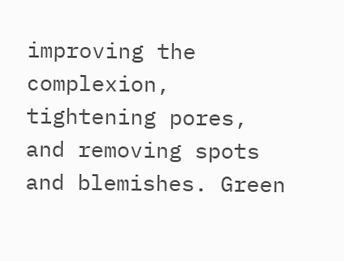improving the complexion, tightening pores, and removing spots and blemishes. Green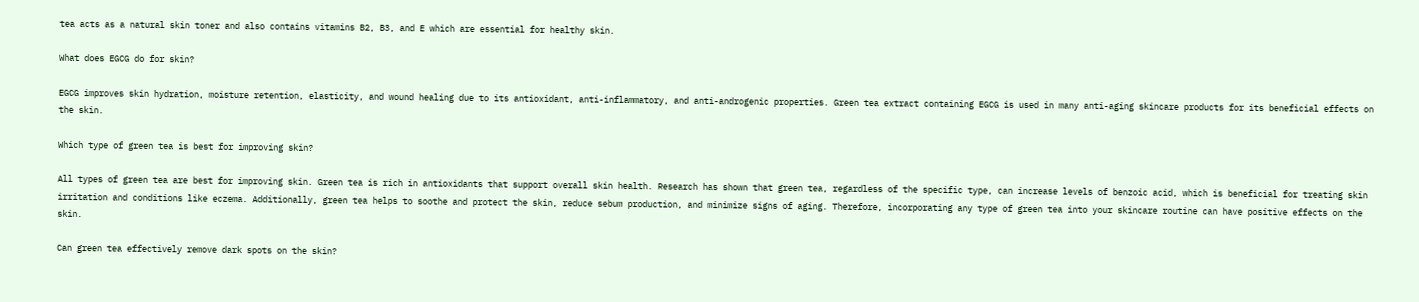tea acts as a natural skin toner and also contains vitamins B2, B3, and E which are essential for healthy skin.

What does EGCG do for skin?

EGCG improves skin hydration, moisture retention, elasticity, and wound healing due to its antioxidant, anti-inflammatory, and anti-androgenic properties. Green tea extract containing EGCG is used in many anti-aging skincare products for its beneficial effects on the skin.

Which type of green tea is best for improving skin?

All types of green tea are best for improving skin. Green tea is rich in antioxidants that support overall skin health. Research has shown that green tea, regardless of the specific type, can increase levels of benzoic acid, which is beneficial for treating skin irritation and conditions like eczema. Additionally, green tea helps to soothe and protect the skin, reduce sebum production, and minimize signs of aging. Therefore, incorporating any type of green tea into your skincare routine can have positive effects on the skin.

Can green tea effectively remove dark spots on the skin?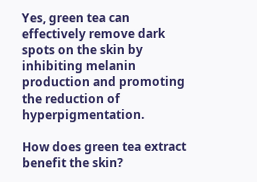Yes, green tea can effectively remove dark spots on the skin by inhibiting melanin production and promoting the reduction of hyperpigmentation.

How does green tea extract benefit the skin?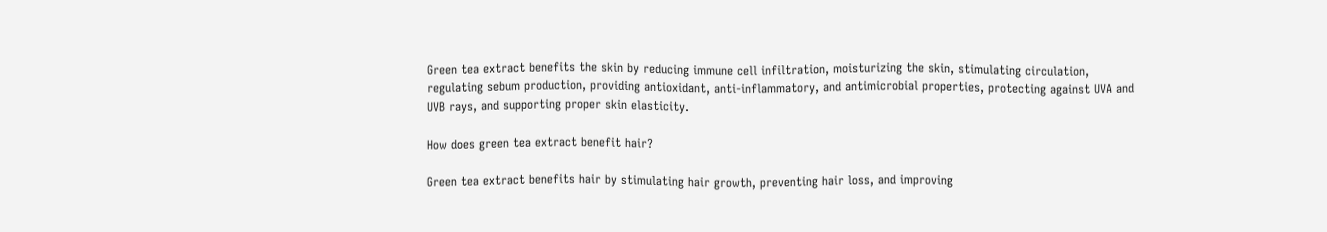Green tea extract benefits the skin by reducing immune cell infiltration, moisturizing the skin, stimulating circulation, regulating sebum production, providing antioxidant, anti-inflammatory, and antimicrobial properties, protecting against UVA and UVB rays, and supporting proper skin elasticity.

How does green tea extract benefit hair?

Green tea extract benefits hair by stimulating hair growth, preventing hair loss, and improving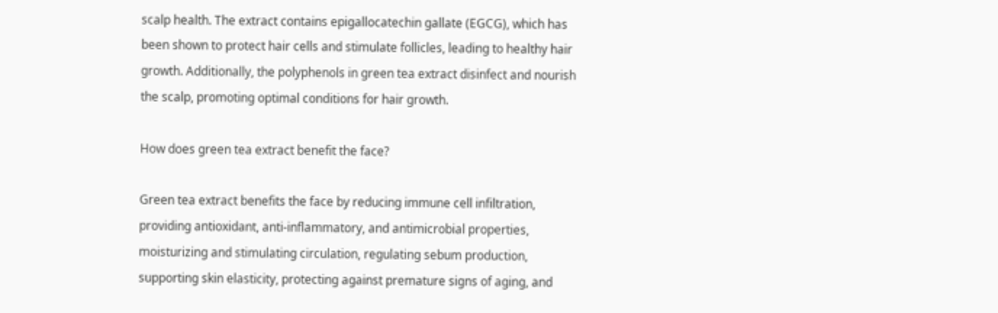scalp health. The extract contains epigallocatechin gallate (EGCG), which has been shown to protect hair cells and stimulate follicles, leading to healthy hair growth. Additionally, the polyphenols in green tea extract disinfect and nourish the scalp, promoting optimal conditions for hair growth.

How does green tea extract benefit the face?

Green tea extract benefits the face by reducing immune cell infiltration, providing antioxidant, anti-inflammatory, and antimicrobial properties, moisturizing and stimulating circulation, regulating sebum production, supporting skin elasticity, protecting against premature signs of aging, and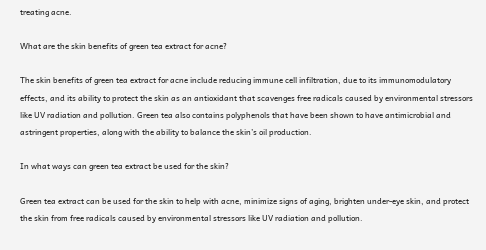treating acne.

What are the skin benefits of green tea extract for acne?

The skin benefits of green tea extract for acne include reducing immune cell infiltration, due to its immunomodulatory effects, and its ability to protect the skin as an antioxidant that scavenges free radicals caused by environmental stressors like UV radiation and pollution. Green tea also contains polyphenols that have been shown to have antimicrobial and astringent properties, along with the ability to balance the skin’s oil production.

In what ways can green tea extract be used for the skin?

Green tea extract can be used for the skin to help with acne, minimize signs of aging, brighten under-eye skin, and protect the skin from free radicals caused by environmental stressors like UV radiation and pollution.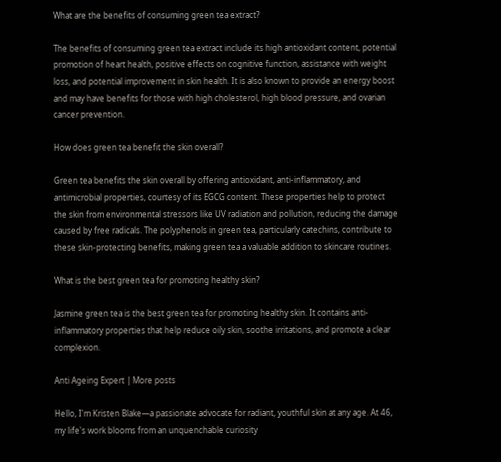What are the benefits of consuming green tea extract?

The benefits of consuming green tea extract include its high antioxidant content, potential promotion of heart health, positive effects on cognitive function, assistance with weight loss, and potential improvement in skin health. It is also known to provide an energy boost and may have benefits for those with high cholesterol, high blood pressure, and ovarian cancer prevention.

How does green tea benefit the skin overall?

Green tea benefits the skin overall by offering antioxidant, anti-inflammatory, and antimicrobial properties, courtesy of its EGCG content. These properties help to protect the skin from environmental stressors like UV radiation and pollution, reducing the damage caused by free radicals. The polyphenols in green tea, particularly catechins, contribute to these skin-protecting benefits, making green tea a valuable addition to skincare routines.

What is the best green tea for promoting healthy skin?

Jasmine green tea is the best green tea for promoting healthy skin. It contains anti-inflammatory properties that help reduce oily skin, soothe irritations, and promote a clear complexion.

Anti Ageing Expert | More posts

Hello, I'm Kristen Blake—a passionate advocate for radiant, youthful skin at any age. At 46, my life's work blooms from an unquenchable curiosity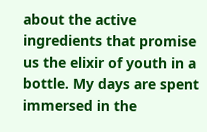about the active ingredients that promise us the elixir of youth in a bottle. My days are spent immersed in the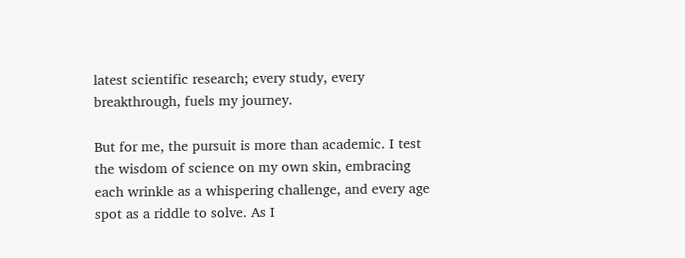latest scientific research; every study, every breakthrough, fuels my journey.

But for me, the pursuit is more than academic. I test the wisdom of science on my own skin, embracing each wrinkle as a whispering challenge, and every age spot as a riddle to solve. As I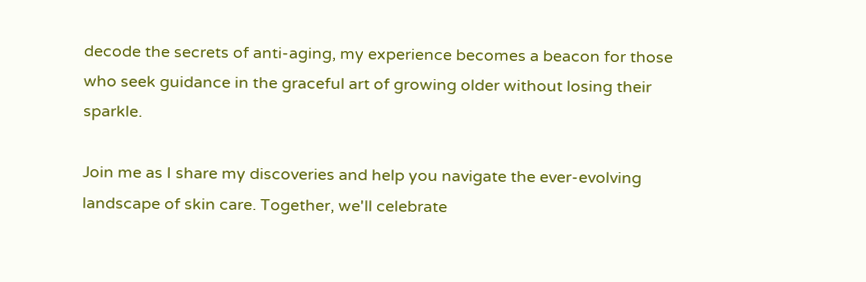decode the secrets of anti-aging, my experience becomes a beacon for those who seek guidance in the graceful art of growing older without losing their sparkle.

Join me as I share my discoveries and help you navigate the ever-evolving landscape of skin care. Together, we'll celebrate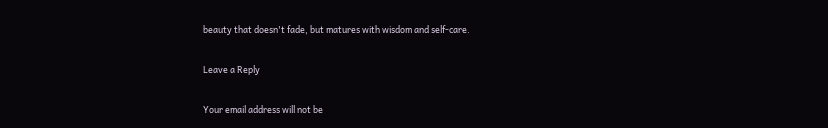beauty that doesn't fade, but matures with wisdom and self-care.

Leave a Reply

Your email address will not be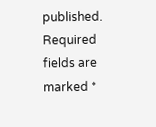published. Required fields are marked *